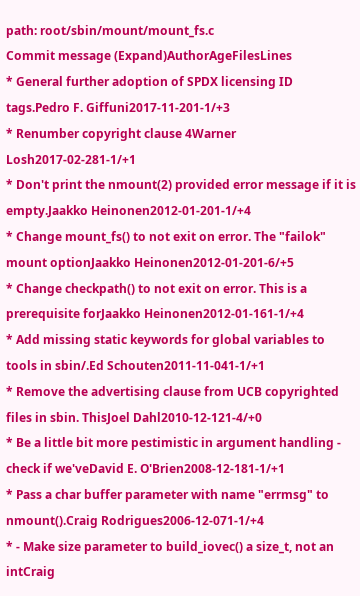path: root/sbin/mount/mount_fs.c
Commit message (Expand)AuthorAgeFilesLines
* General further adoption of SPDX licensing ID tags.Pedro F. Giffuni2017-11-201-1/+3
* Renumber copyright clause 4Warner Losh2017-02-281-1/+1
* Don't print the nmount(2) provided error message if it is empty.Jaakko Heinonen2012-01-201-1/+4
* Change mount_fs() to not exit on error. The "failok" mount optionJaakko Heinonen2012-01-201-6/+5
* Change checkpath() to not exit on error. This is a prerequisite forJaakko Heinonen2012-01-161-1/+4
* Add missing static keywords for global variables to tools in sbin/.Ed Schouten2011-11-041-1/+1
* Remove the advertising clause from UCB copyrighted files in sbin. ThisJoel Dahl2010-12-121-4/+0
* Be a little bit more pestimistic in argument handling - check if we'veDavid E. O'Brien2008-12-181-1/+1
* Pass a char buffer parameter with name "errmsg" to nmount().Craig Rodrigues2006-12-071-1/+4
* - Make size parameter to build_iovec() a size_t, not an intCraig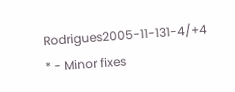Rodrigues2005-11-131-4/+4
* - Minor fixes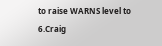to raise WARNS level to 6.Craig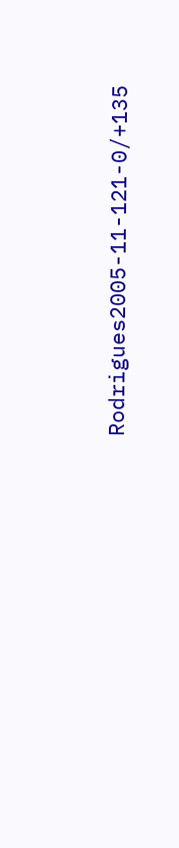Rodrigues2005-11-121-0/+135